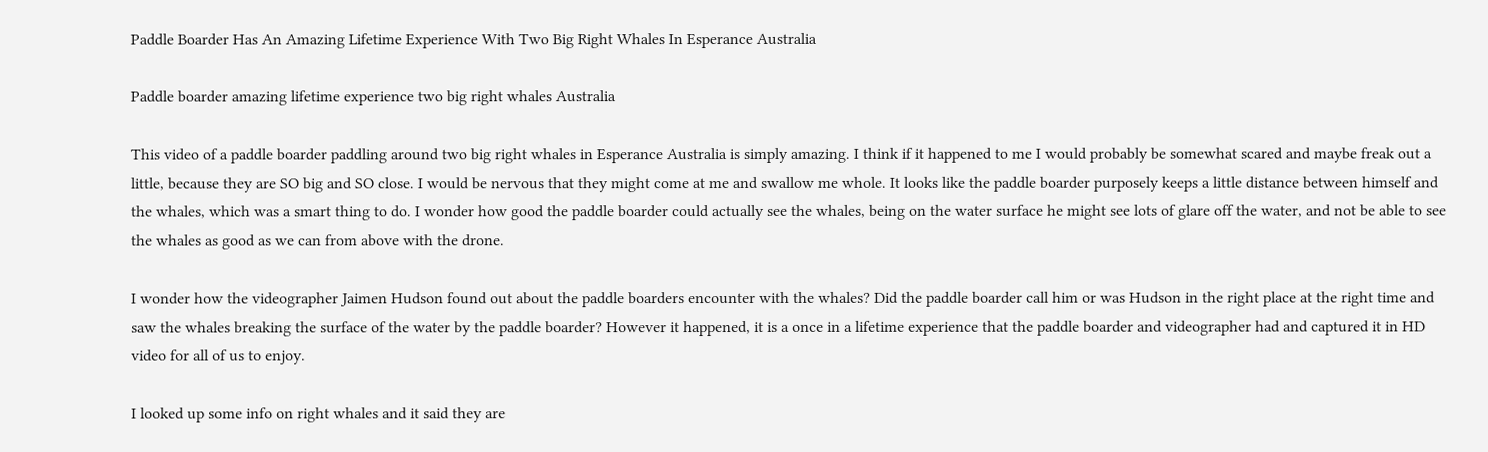Paddle Boarder Has An Amazing Lifetime Experience With Two Big Right Whales In Esperance Australia

Paddle boarder amazing lifetime experience two big right whales Australia

This video of a paddle boarder paddling around two big right whales in Esperance Australia is simply amazing. I think if it happened to me I would probably be somewhat scared and maybe freak out a little, because they are SO big and SO close. I would be nervous that they might come at me and swallow me whole. It looks like the paddle boarder purposely keeps a little distance between himself and the whales, which was a smart thing to do. I wonder how good the paddle boarder could actually see the whales, being on the water surface he might see lots of glare off the water, and not be able to see the whales as good as we can from above with the drone.

I wonder how the videographer Jaimen Hudson found out about the paddle boarders encounter with the whales? Did the paddle boarder call him or was Hudson in the right place at the right time and saw the whales breaking the surface of the water by the paddle boarder? However it happened, it is a once in a lifetime experience that the paddle boarder and videographer had and captured it in HD video for all of us to enjoy.

I looked up some info on right whales and it said they are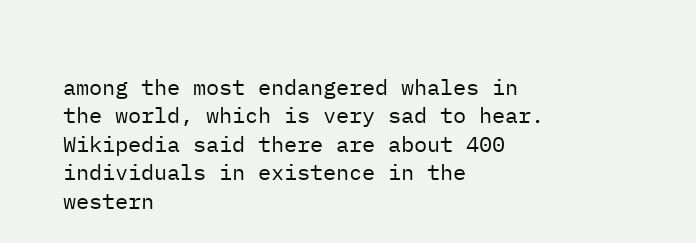among the most endangered whales in the world, which is very sad to hear. Wikipedia said there are about 400 individuals in existence in the western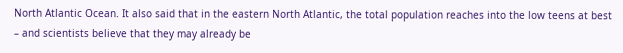North Atlantic Ocean. It also said that in the eastern North Atlantic, the total population reaches into the low teens at best – and scientists believe that they may already be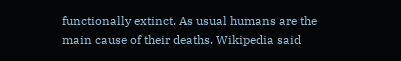functionally extinct. As usual humans are the main cause of their deaths. Wikipedia said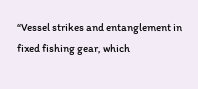“Vessel strikes and entanglement in fixed fishing gear, which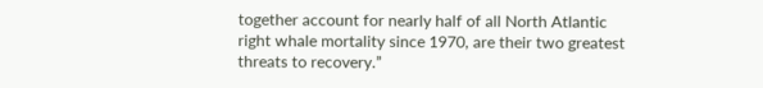together account for nearly half of all North Atlantic right whale mortality since 1970, are their two greatest threats to recovery.”